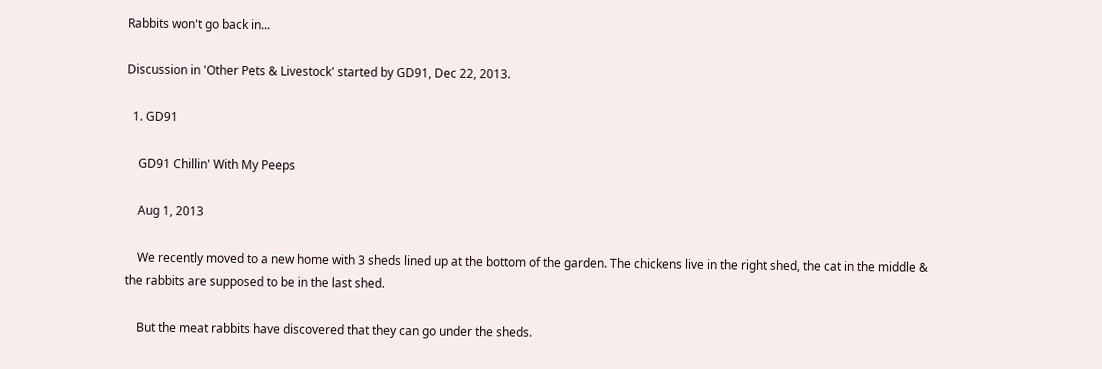Rabbits won't go back in...

Discussion in 'Other Pets & Livestock' started by GD91, Dec 22, 2013.

  1. GD91

    GD91 Chillin' With My Peeps

    Aug 1, 2013

    We recently moved to a new home with 3 sheds lined up at the bottom of the garden. The chickens live in the right shed, the cat in the middle & the rabbits are supposed to be in the last shed.

    But the meat rabbits have discovered that they can go under the sheds.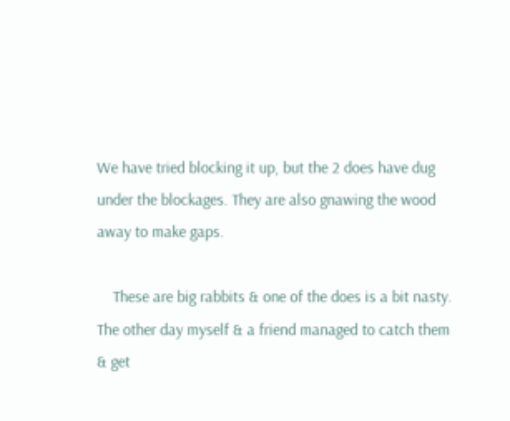We have tried blocking it up, but the 2 does have dug under the blockages. They are also gnawing the wood away to make gaps.

    These are big rabbits & one of the does is a bit nasty. The other day myself & a friend managed to catch them & get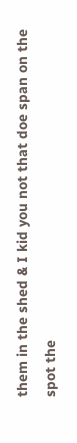them in the shed & I kid you not that doe span on the spot the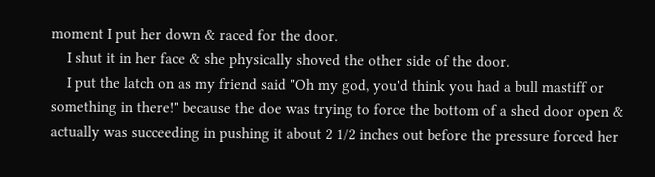moment I put her down & raced for the door.
    I shut it in her face & she physically shoved the other side of the door.
    I put the latch on as my friend said "Oh my god, you'd think you had a bull mastiff or something in there!" because the doe was trying to force the bottom of a shed door open & actually was succeeding in pushing it about 2 1/2 inches out before the pressure forced her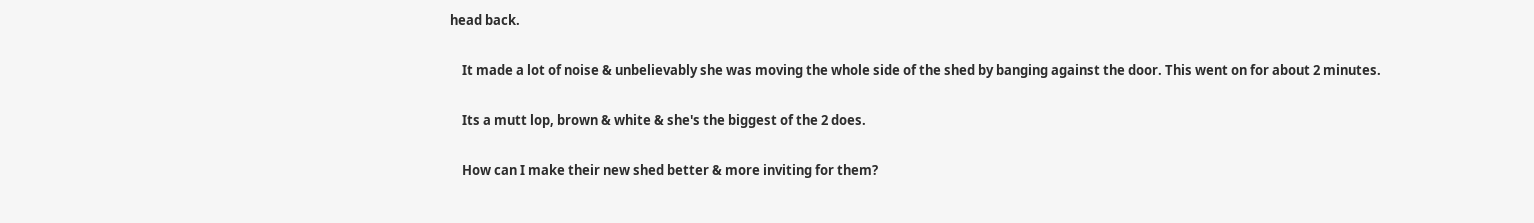head back.

    It made a lot of noise & unbelievably she was moving the whole side of the shed by banging against the door. This went on for about 2 minutes.

    Its a mutt lop, brown & white & she's the biggest of the 2 does.

    How can I make their new shed better & more inviting for them?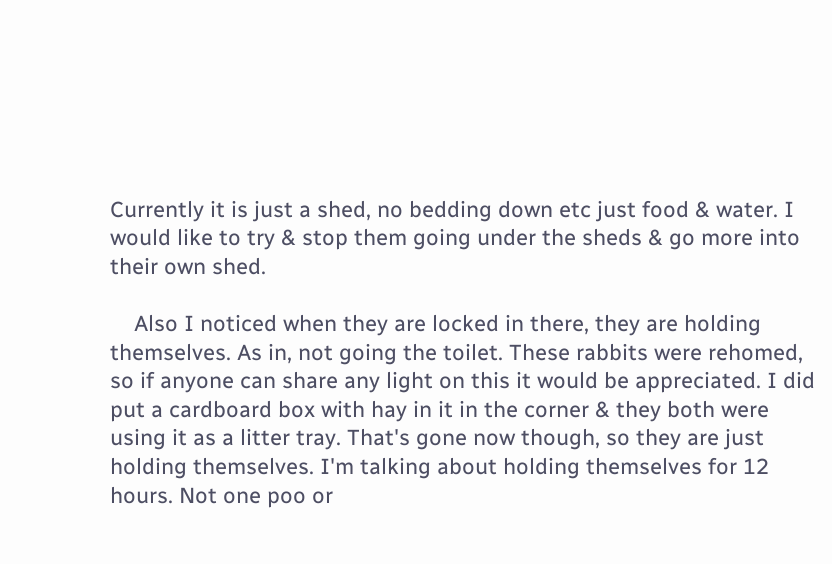Currently it is just a shed, no bedding down etc just food & water. I would like to try & stop them going under the sheds & go more into their own shed.

    Also I noticed when they are locked in there, they are holding themselves. As in, not going the toilet. These rabbits were rehomed, so if anyone can share any light on this it would be appreciated. I did put a cardboard box with hay in it in the corner & they both were using it as a litter tray. That's gone now though, so they are just holding themselves. I'm talking about holding themselves for 12 hours. Not one poo or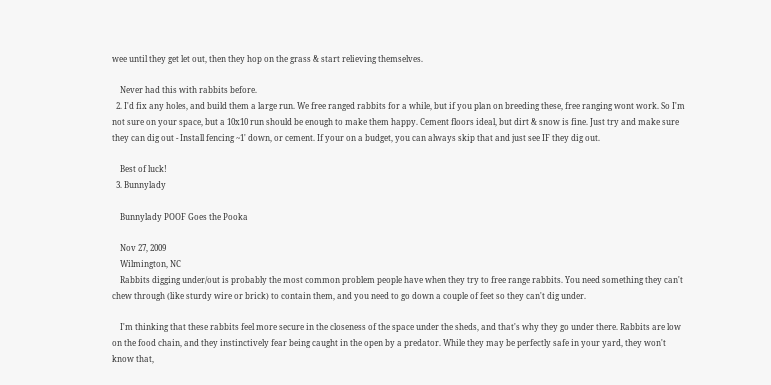wee until they get let out, then they hop on the grass & start relieving themselves.

    Never had this with rabbits before.
  2. I'd fix any holes, and build them a large run. We free ranged rabbits for a while, but if you plan on breeding these, free ranging wont work. So I'm not sure on your space, but a 10x10 run should be enough to make them happy. Cement floors ideal, but dirt & snow is fine. Just try and make sure they can dig out - Install fencing ~1' down, or cement. If your on a budget, you can always skip that and just see IF they dig out.

    Best of luck!
  3. Bunnylady

    Bunnylady POOF Goes the Pooka

    Nov 27, 2009
    Wilmington, NC
    Rabbits digging under/out is probably the most common problem people have when they try to free range rabbits. You need something they can't chew through (like sturdy wire or brick) to contain them, and you need to go down a couple of feet so they can't dig under.

    I'm thinking that these rabbits feel more secure in the closeness of the space under the sheds, and that's why they go under there. Rabbits are low on the food chain, and they instinctively fear being caught in the open by a predator. While they may be perfectly safe in your yard, they won't know that,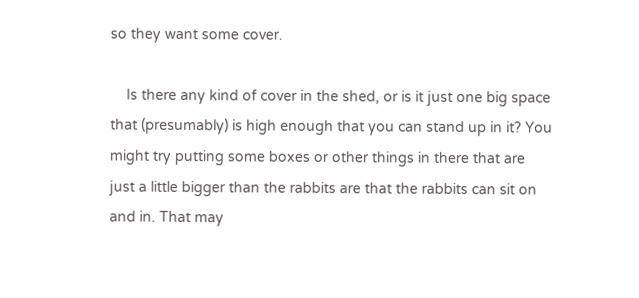so they want some cover.

    Is there any kind of cover in the shed, or is it just one big space that (presumably) is high enough that you can stand up in it? You might try putting some boxes or other things in there that are just a little bigger than the rabbits are that the rabbits can sit on and in. That may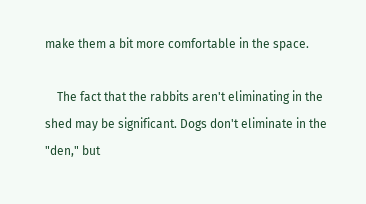make them a bit more comfortable in the space.

    The fact that the rabbits aren't eliminating in the shed may be significant. Dogs don't eliminate in the "den," but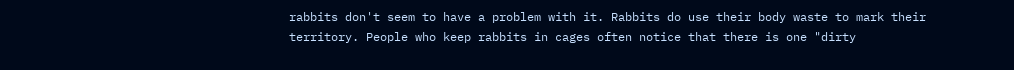rabbits don't seem to have a problem with it. Rabbits do use their body waste to mark their territory. People who keep rabbits in cages often notice that there is one "dirty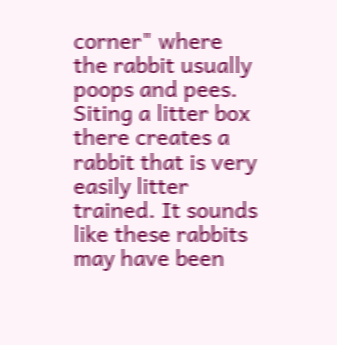corner" where the rabbit usually poops and pees. Siting a litter box there creates a rabbit that is very easily litter trained. It sounds like these rabbits may have been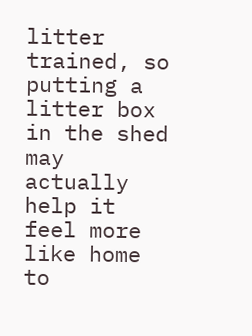litter trained, so putting a litter box in the shed may actually help it feel more like home to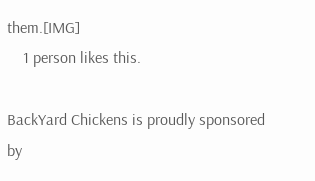them.[IMG]
    1 person likes this.

BackYard Chickens is proudly sponsored by